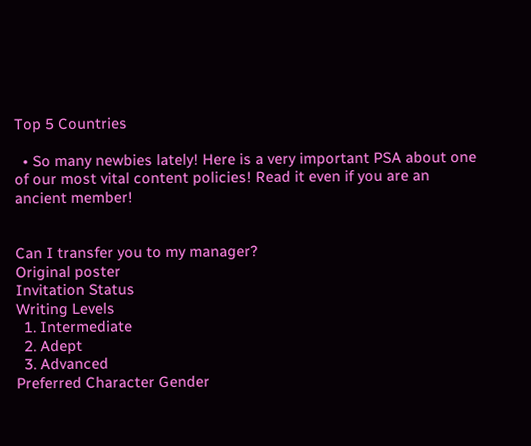Top 5 Countries

  • So many newbies lately! Here is a very important PSA about one of our most vital content policies! Read it even if you are an ancient member!


Can I transfer you to my manager?
Original poster
Invitation Status
Writing Levels
  1. Intermediate
  2. Adept
  3. Advanced
Preferred Character Gender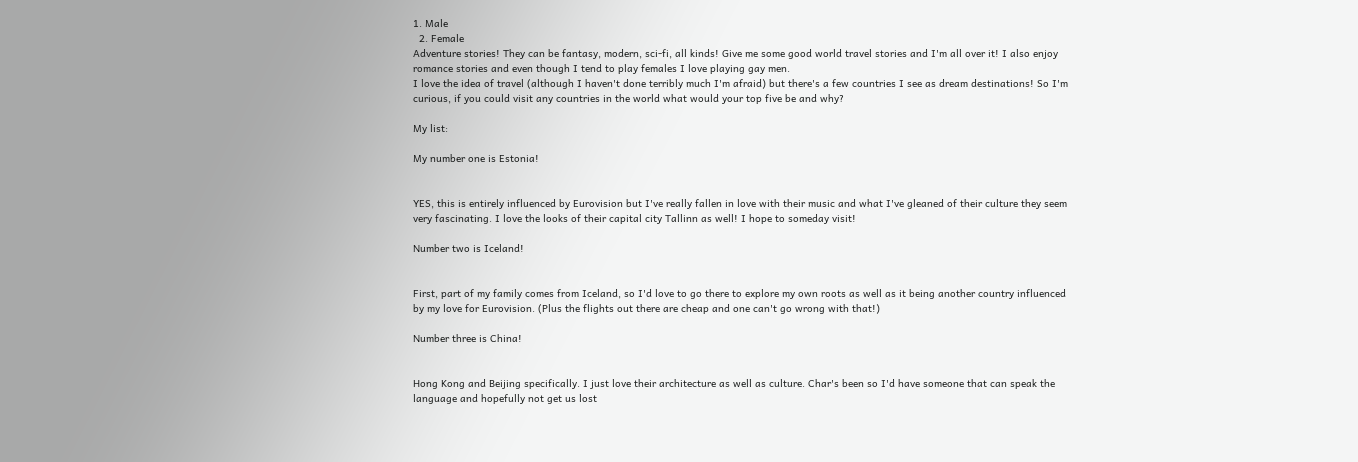1. Male
  2. Female
Adventure stories! They can be fantasy, modern, sci-fi, all kinds! Give me some good world travel stories and I'm all over it! I also enjoy romance stories and even though I tend to play females I love playing gay men.
I love the idea of travel (although I haven't done terribly much I'm afraid) but there's a few countries I see as dream destinations! So I'm curious, if you could visit any countries in the world what would your top five be and why?

My list:

My number one is Estonia!


YES, this is entirely influenced by Eurovision but I've really fallen in love with their music and what I've gleaned of their culture they seem very fascinating. I love the looks of their capital city Tallinn as well! I hope to someday visit!

Number two is Iceland!


First, part of my family comes from Iceland, so I'd love to go there to explore my own roots as well as it being another country influenced by my love for Eurovision. (Plus the flights out there are cheap and one can't go wrong with that!)

Number three is China!


Hong Kong and Beijing specifically. I just love their architecture as well as culture. Char's been so I'd have someone that can speak the language and hopefully not get us lost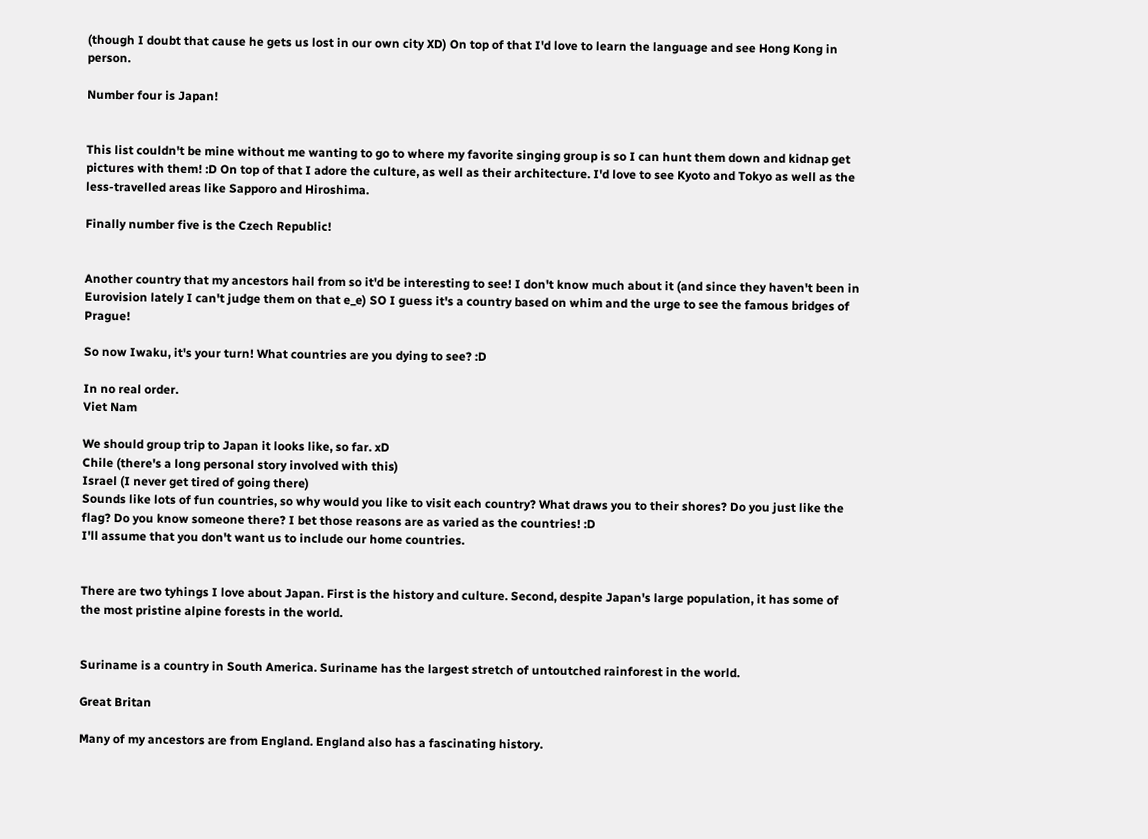(though I doubt that cause he gets us lost in our own city XD) On top of that I'd love to learn the language and see Hong Kong in person.

Number four is Japan!


This list couldn't be mine without me wanting to go to where my favorite singing group is so I can hunt them down and kidnap get pictures with them! :D On top of that I adore the culture, as well as their architecture. I'd love to see Kyoto and Tokyo as well as the less-travelled areas like Sapporo and Hiroshima.

Finally number five is the Czech Republic!


Another country that my ancestors hail from so it'd be interesting to see! I don't know much about it (and since they haven't been in Eurovision lately I can't judge them on that e_e) SO I guess it's a country based on whim and the urge to see the famous bridges of Prague!

So now Iwaku, it's your turn! What countries are you dying to see? :D

In no real order.
Viet Nam

We should group trip to Japan it looks like, so far. xD
Chile (there's a long personal story involved with this)
Israel (I never get tired of going there)
Sounds like lots of fun countries, so why would you like to visit each country? What draws you to their shores? Do you just like the flag? Do you know someone there? I bet those reasons are as varied as the countries! :D
I'll assume that you don't want us to include our home countries.


There are two tyhings I love about Japan. First is the history and culture. Second, despite Japan's large population, it has some of the most pristine alpine forests in the world.


Suriname is a country in South America. Suriname has the largest stretch of untoutched rainforest in the world.

Great Britan

Many of my ancestors are from England. England also has a fascinating history.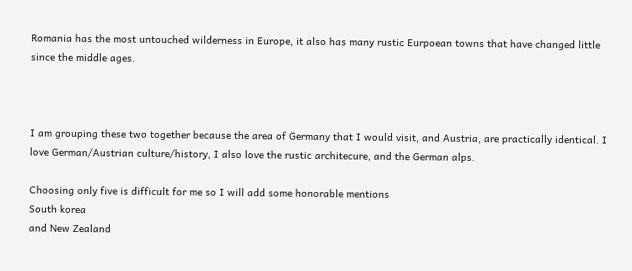Romania has the most untouched wilderness in Europe, it also has many rustic Eurpoean towns that have changed little since the middle ages.



I am grouping these two together because the area of Germany that I would visit, and Austria, are practically identical. I love German/Austrian culture/history, I also love the rustic architecure, and the German alps.

Choosing only five is difficult for me so I will add some honorable mentions
South korea
and New Zealand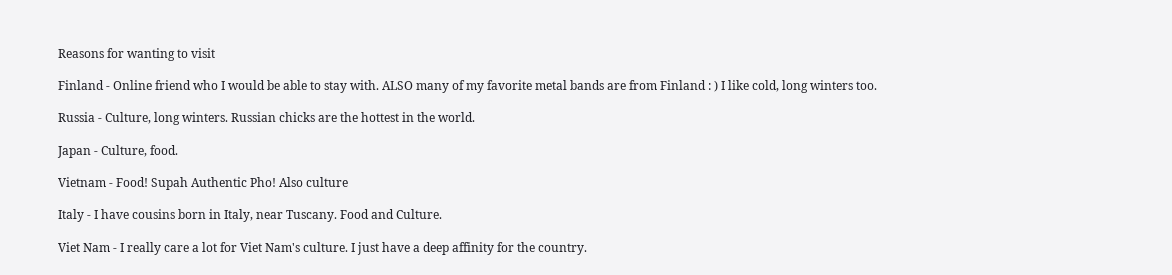Reasons for wanting to visit

Finland - Online friend who I would be able to stay with. ALSO many of my favorite metal bands are from Finland : ) I like cold, long winters too.

Russia - Culture, long winters. Russian chicks are the hottest in the world.

Japan - Culture, food.

Vietnam - Food! Supah Authentic Pho! Also culture

Italy - I have cousins born in Italy, near Tuscany. Food and Culture.

Viet Nam - I really care a lot for Viet Nam's culture. I just have a deep affinity for the country.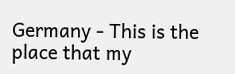Germany - This is the place that my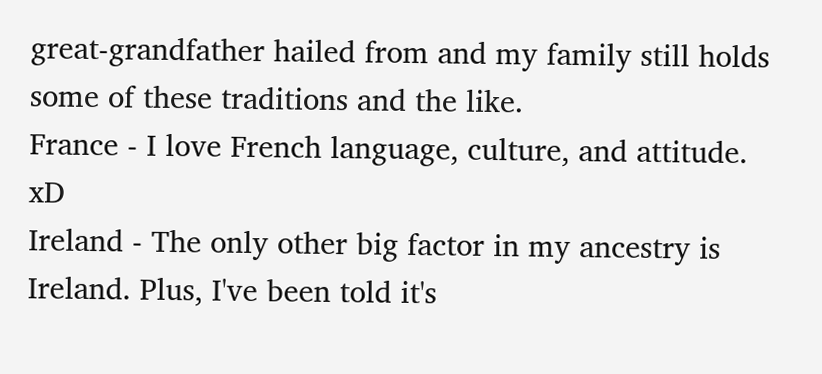great-grandfather hailed from and my family still holds some of these traditions and the like.
France - I love French language, culture, and attitude. xD
Ireland - The only other big factor in my ancestry is Ireland. Plus, I've been told it's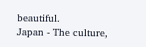beautiful.
Japan - The culture,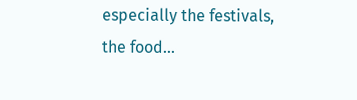especially the festivals, the food...